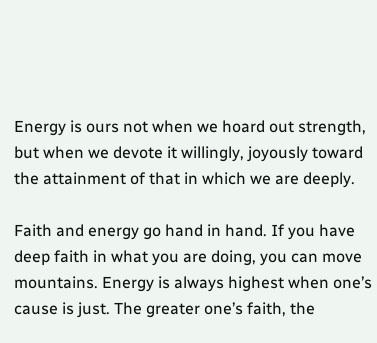Energy is ours not when we hoard out strength, but when we devote it willingly, joyously toward the attainment of that in which we are deeply.

Faith and energy go hand in hand. If you have deep faith in what you are doing, you can move mountains. Energy is always highest when one’s cause is just. The greater one’s faith, the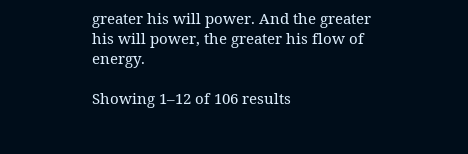greater his will power. And the greater his will power, the greater his flow of energy.

Showing 1–12 of 106 results